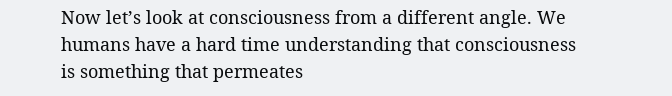Now let’s look at consciousness from a different angle. We humans have a hard time understanding that consciousness is something that permeates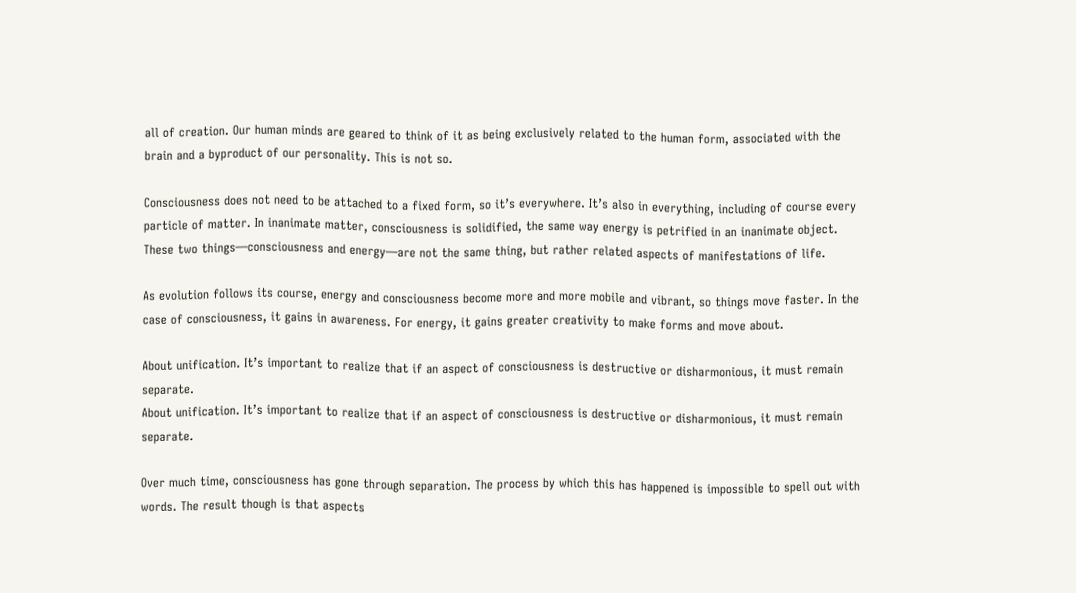all of creation. Our human minds are geared to think of it as being exclusively related to the human form, associated with the brain and a byproduct of our personality. This is not so.

Consciousness does not need to be attached to a fixed form, so it’s everywhere. It’s also in everything, including of course every particle of matter. In inanimate matter, consciousness is solidified, the same way energy is petrified in an inanimate object. These two things—consciousness and energy—are not the same thing, but rather related aspects of manifestations of life.

As evolution follows its course, energy and consciousness become more and more mobile and vibrant, so things move faster. In the case of consciousness, it gains in awareness. For energy, it gains greater creativity to make forms and move about.

About unification. It’s important to realize that if an aspect of consciousness is destructive or disharmonious, it must remain separate.
About unification. It’s important to realize that if an aspect of consciousness is destructive or disharmonious, it must remain separate.

Over much time, consciousness has gone through separation. The process by which this has happened is impossible to spell out with words. The result though is that aspects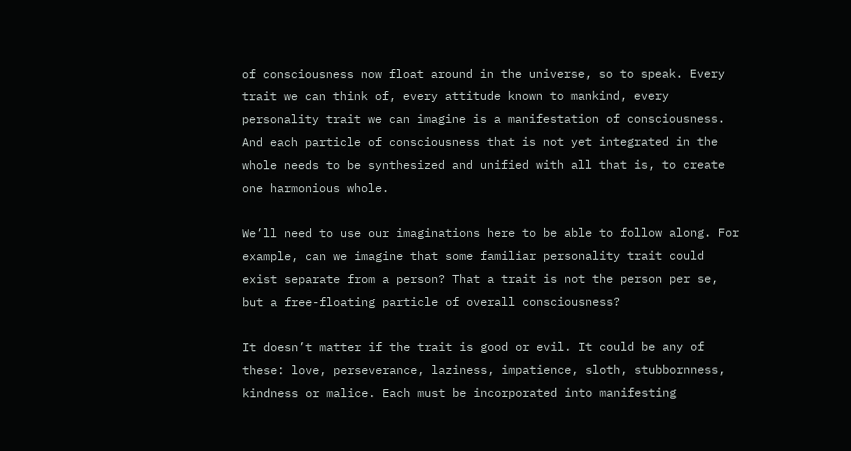of consciousness now float around in the universe, so to speak. Every trait we can think of, every attitude known to mankind, every personality trait we can imagine is a manifestation of consciousness. And each particle of consciousness that is not yet integrated in the whole needs to be synthesized and unified with all that is, to create one harmonious whole.

We’ll need to use our imaginations here to be able to follow along. For example, can we imagine that some familiar personality trait could exist separate from a person? That a trait is not the person per se, but a free-floating particle of overall consciousness?

It doesn’t matter if the trait is good or evil. It could be any of these: love, perseverance, laziness, impatience, sloth, stubbornness, kindness or malice. Each must be incorporated into manifesting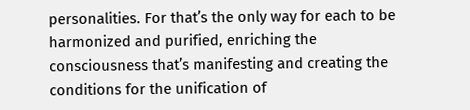personalities. For that’s the only way for each to be harmonized and purified, enriching the consciousness that’s manifesting and creating the conditions for the unification of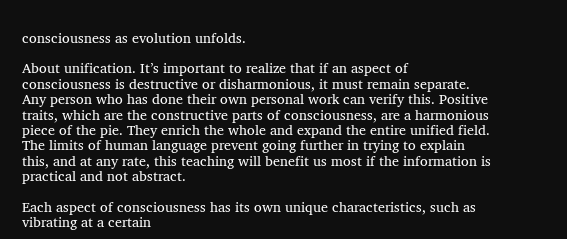consciousness as evolution unfolds.

About unification. It’s important to realize that if an aspect of consciousness is destructive or disharmonious, it must remain separate. Any person who has done their own personal work can verify this. Positive traits, which are the constructive parts of consciousness, are a harmonious piece of the pie. They enrich the whole and expand the entire unified field. The limits of human language prevent going further in trying to explain this, and at any rate, this teaching will benefit us most if the information is practical and not abstract.

Each aspect of consciousness has its own unique characteristics, such as vibrating at a certain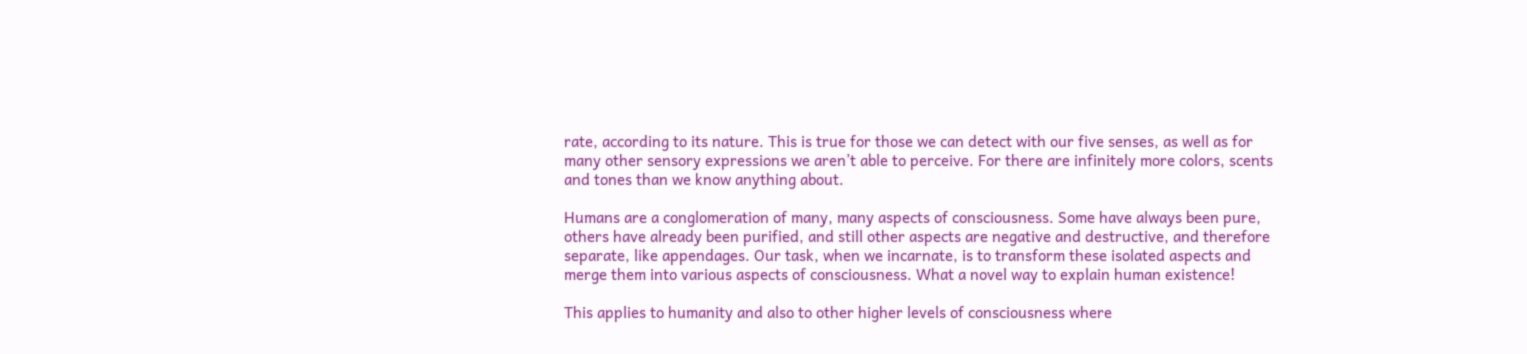rate, according to its nature. This is true for those we can detect with our five senses, as well as for many other sensory expressions we aren’t able to perceive. For there are infinitely more colors, scents and tones than we know anything about.

Humans are a conglomeration of many, many aspects of consciousness. Some have always been pure, others have already been purified, and still other aspects are negative and destructive, and therefore separate, like appendages. Our task, when we incarnate, is to transform these isolated aspects and merge them into various aspects of consciousness. What a novel way to explain human existence!

This applies to humanity and also to other higher levels of consciousness where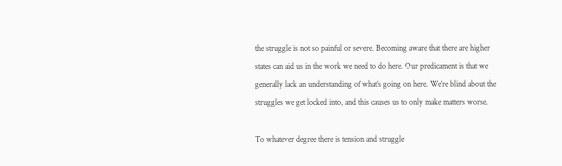the struggle is not so painful or severe. Becoming aware that there are higher states can aid us in the work we need to do here. Our predicament is that we generally lack an understanding of what’s going on here. We’re blind about the struggles we get locked into, and this causes us to only make matters worse.

To whatever degree there is tension and struggle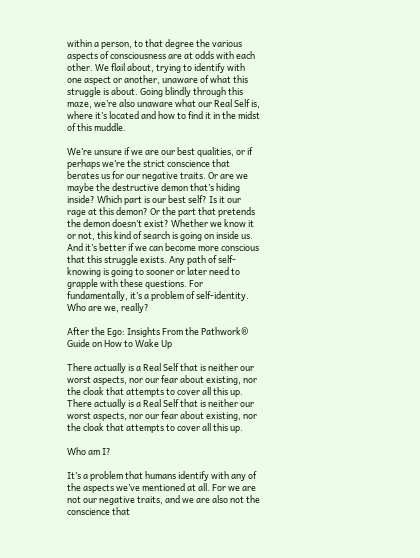within a person, to that degree the various aspects of consciousness are at odds with each other. We flail about, trying to identify with one aspect or another, unaware of what this struggle is about. Going blindly through this maze, we’re also unaware what our Real Self is, where it’s located and how to find it in the midst of this muddle.

We’re unsure if we are our best qualities, or if perhaps we’re the strict conscience that berates us for our negative traits. Or are we maybe the destructive demon that’s hiding inside? Which part is our best self? Is it our rage at this demon? Or the part that pretends the demon doesn’t exist? Whether we know it or not, this kind of search is going on inside us. And it’s better if we can become more conscious that this struggle exists. Any path of self-knowing is going to sooner or later need to grapple with these questions. For fundamentally, it’s a problem of self-identity. Who are we, really?

After the Ego: Insights From the Pathwork® Guide on How to Wake Up

There actually is a Real Self that is neither our worst aspects, nor our fear about existing, nor the cloak that attempts to cover all this up.
There actually is a Real Self that is neither our worst aspects, nor our fear about existing, nor the cloak that attempts to cover all this up.

Who am I?

It’s a problem that humans identify with any of the aspects we’ve mentioned at all. For we are not our negative traits, and we are also not the conscience that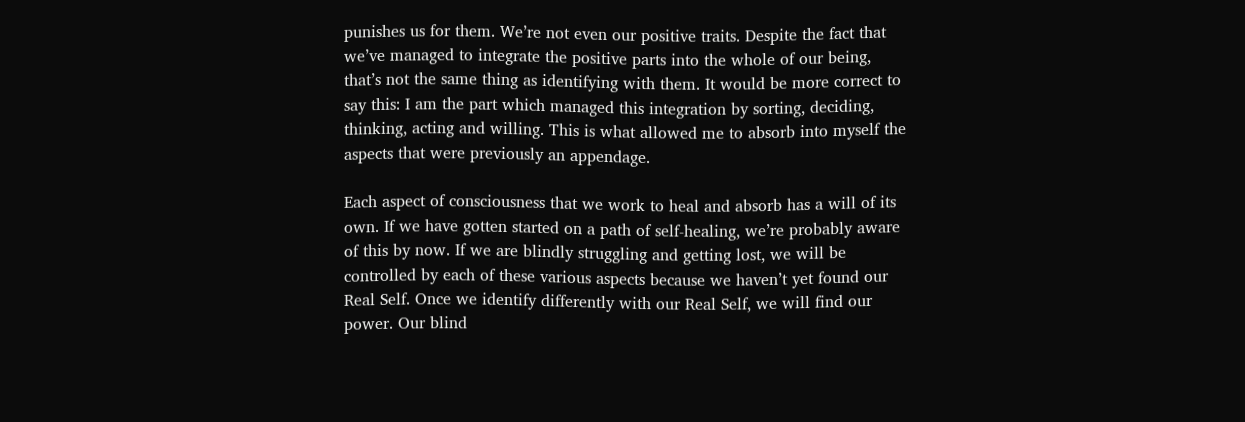punishes us for them. We’re not even our positive traits. Despite the fact that we’ve managed to integrate the positive parts into the whole of our being, that’s not the same thing as identifying with them. It would be more correct to say this: I am the part which managed this integration by sorting, deciding, thinking, acting and willing. This is what allowed me to absorb into myself the aspects that were previously an appendage.

Each aspect of consciousness that we work to heal and absorb has a will of its own. If we have gotten started on a path of self-healing, we’re probably aware of this by now. If we are blindly struggling and getting lost, we will be controlled by each of these various aspects because we haven’t yet found our Real Self. Once we identify differently with our Real Self, we will find our power. Our blind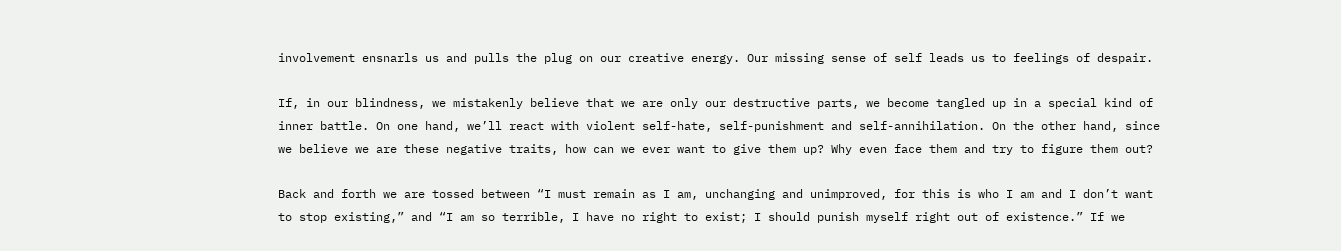involvement ensnarls us and pulls the plug on our creative energy. Our missing sense of self leads us to feelings of despair.

If, in our blindness, we mistakenly believe that we are only our destructive parts, we become tangled up in a special kind of inner battle. On one hand, we’ll react with violent self-hate, self-punishment and self-annihilation. On the other hand, since we believe we are these negative traits, how can we ever want to give them up? Why even face them and try to figure them out?

Back and forth we are tossed between “I must remain as I am, unchanging and unimproved, for this is who I am and I don’t want to stop existing,” and “I am so terrible, I have no right to exist; I should punish myself right out of existence.” If we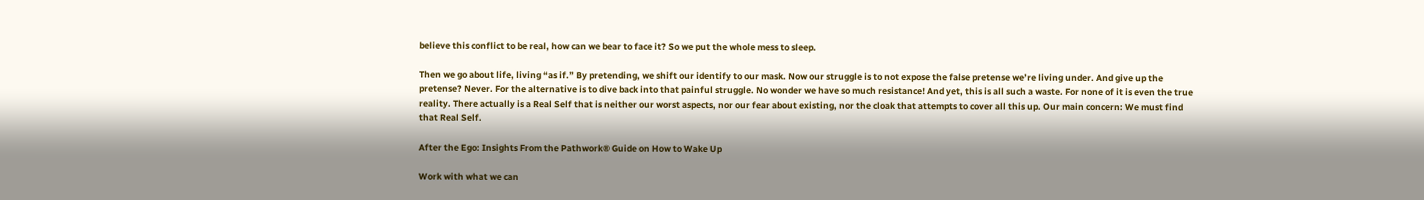believe this conflict to be real, how can we bear to face it? So we put the whole mess to sleep.

Then we go about life, living “as if.” By pretending, we shift our identify to our mask. Now our struggle is to not expose the false pretense we’re living under. And give up the pretense? Never. For the alternative is to dive back into that painful struggle. No wonder we have so much resistance! And yet, this is all such a waste. For none of it is even the true reality. There actually is a Real Self that is neither our worst aspects, nor our fear about existing, nor the cloak that attempts to cover all this up. Our main concern: We must find that Real Self.

After the Ego: Insights From the Pathwork® Guide on How to Wake Up

Work with what we can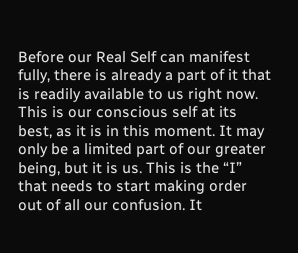Before our Real Self can manifest fully, there is already a part of it that is readily available to us right now. This is our conscious self at its best, as it is in this moment. It may only be a limited part of our greater being, but it is us. This is the “I” that needs to start making order out of all our confusion. It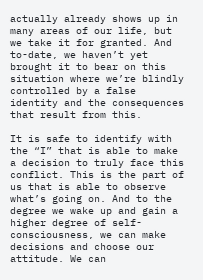actually already shows up in many areas of our life, but we take it for granted. And to-date, we haven’t yet brought it to bear on this situation where we’re blindly controlled by a false identity and the consequences that result from this.

It is safe to identify with the “I” that is able to make a decision to truly face this conflict. This is the part of us that is able to observe what’s going on. And to the degree we wake up and gain a higher degree of self-consciousness, we can make decisions and choose our attitude. We can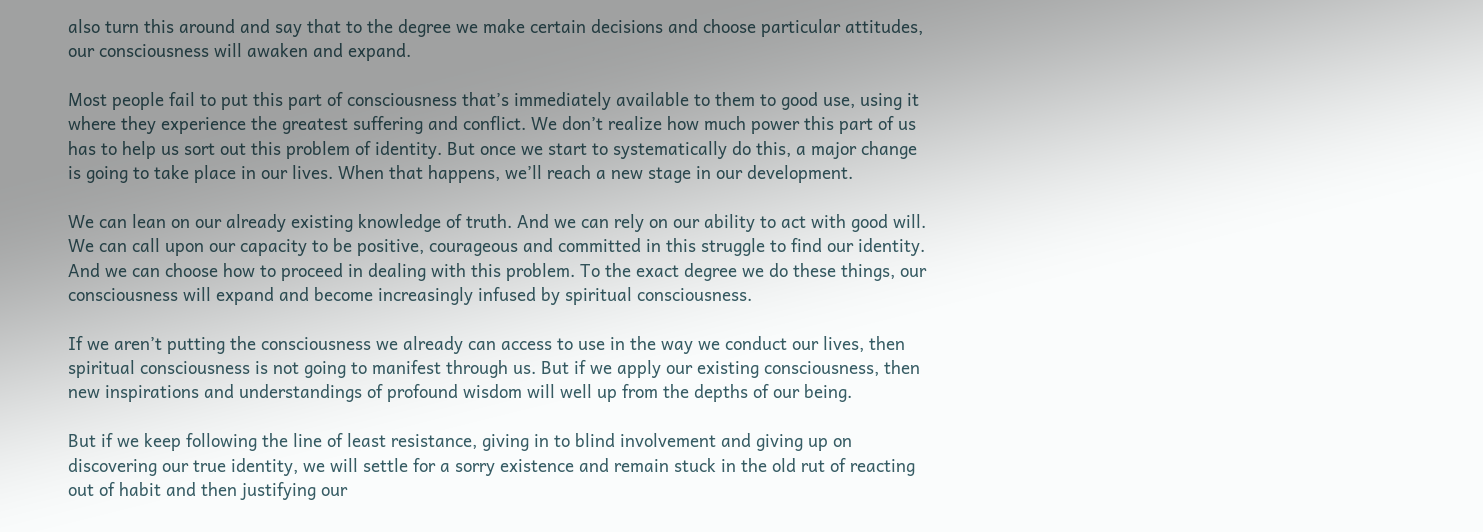also turn this around and say that to the degree we make certain decisions and choose particular attitudes, our consciousness will awaken and expand.

Most people fail to put this part of consciousness that’s immediately available to them to good use, using it where they experience the greatest suffering and conflict. We don’t realize how much power this part of us has to help us sort out this problem of identity. But once we start to systematically do this, a major change is going to take place in our lives. When that happens, we’ll reach a new stage in our development.

We can lean on our already existing knowledge of truth. And we can rely on our ability to act with good will. We can call upon our capacity to be positive, courageous and committed in this struggle to find our identity. And we can choose how to proceed in dealing with this problem. To the exact degree we do these things, our consciousness will expand and become increasingly infused by spiritual consciousness.

If we aren’t putting the consciousness we already can access to use in the way we conduct our lives, then spiritual consciousness is not going to manifest through us. But if we apply our existing consciousness, then new inspirations and understandings of profound wisdom will well up from the depths of our being.

But if we keep following the line of least resistance, giving in to blind involvement and giving up on discovering our true identity, we will settle for a sorry existence and remain stuck in the old rut of reacting out of habit and then justifying our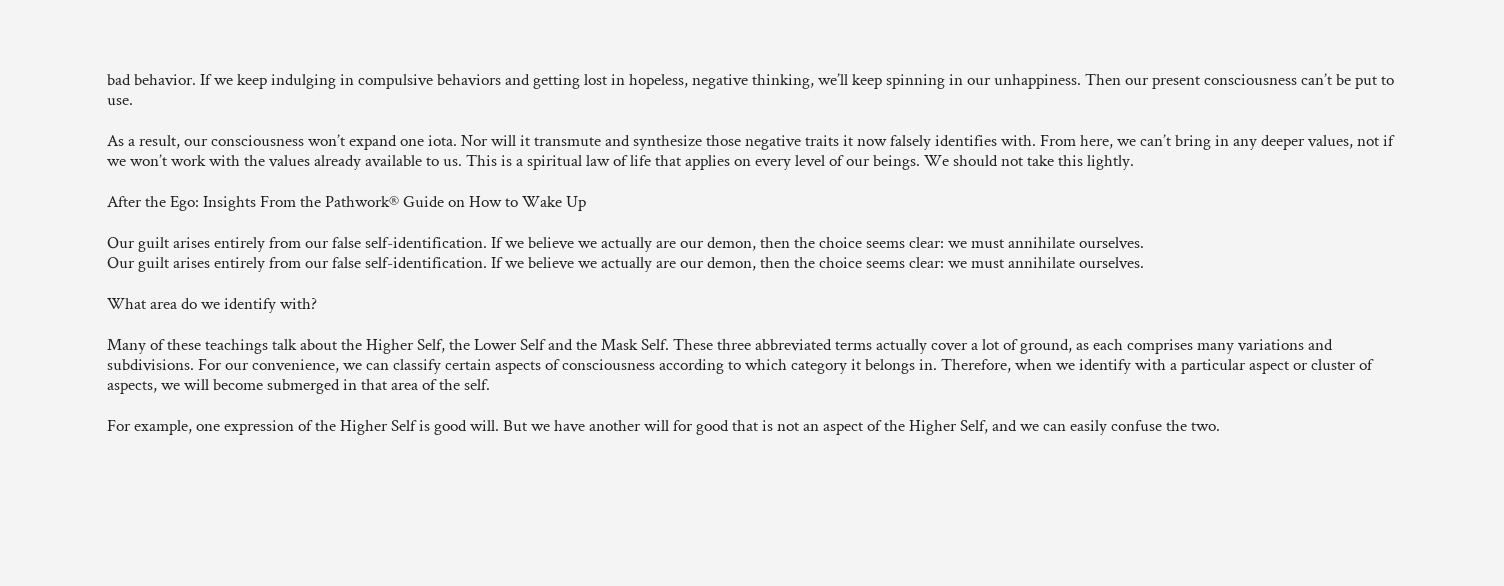bad behavior. If we keep indulging in compulsive behaviors and getting lost in hopeless, negative thinking, we’ll keep spinning in our unhappiness. Then our present consciousness can’t be put to use.

As a result, our consciousness won’t expand one iota. Nor will it transmute and synthesize those negative traits it now falsely identifies with. From here, we can’t bring in any deeper values, not if we won’t work with the values already available to us. This is a spiritual law of life that applies on every level of our beings. We should not take this lightly.

After the Ego: Insights From the Pathwork® Guide on How to Wake Up

Our guilt arises entirely from our false self-identification. If we believe we actually are our demon, then the choice seems clear: we must annihilate ourselves.
Our guilt arises entirely from our false self-identification. If we believe we actually are our demon, then the choice seems clear: we must annihilate ourselves.

What area do we identify with?

Many of these teachings talk about the Higher Self, the Lower Self and the Mask Self. These three abbreviated terms actually cover a lot of ground, as each comprises many variations and subdivisions. For our convenience, we can classify certain aspects of consciousness according to which category it belongs in. Therefore, when we identify with a particular aspect or cluster of aspects, we will become submerged in that area of the self.

For example, one expression of the Higher Self is good will. But we have another will for good that is not an aspect of the Higher Self, and we can easily confuse the two.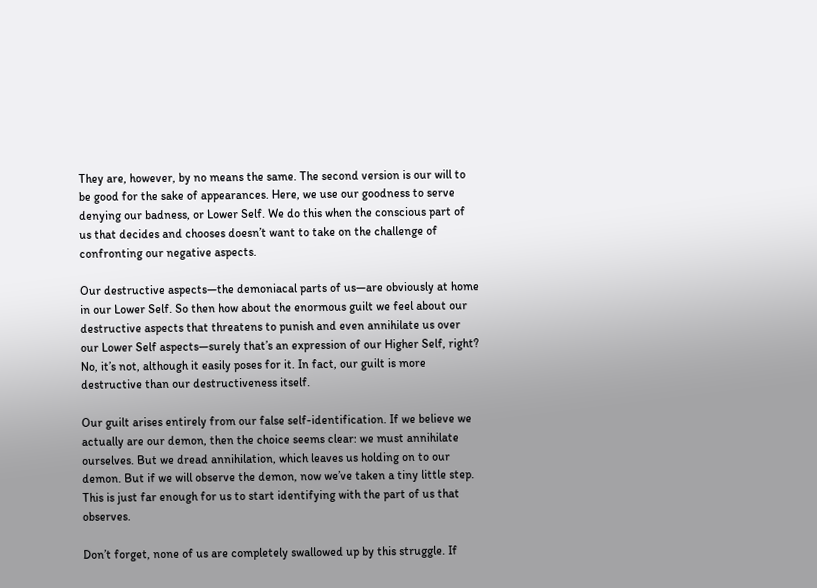They are, however, by no means the same. The second version is our will to be good for the sake of appearances. Here, we use our goodness to serve denying our badness, or Lower Self. We do this when the conscious part of us that decides and chooses doesn’t want to take on the challenge of confronting our negative aspects.

Our destructive aspects—the demoniacal parts of us—are obviously at home in our Lower Self. So then how about the enormous guilt we feel about our destructive aspects that threatens to punish and even annihilate us over our Lower Self aspects—surely that’s an expression of our Higher Self, right? No, it’s not, although it easily poses for it. In fact, our guilt is more destructive than our destructiveness itself.

Our guilt arises entirely from our false self-identification. If we believe we actually are our demon, then the choice seems clear: we must annihilate ourselves. But we dread annihilation, which leaves us holding on to our demon. But if we will observe the demon, now we’ve taken a tiny little step. This is just far enough for us to start identifying with the part of us that observes.

Don’t forget, none of us are completely swallowed up by this struggle. If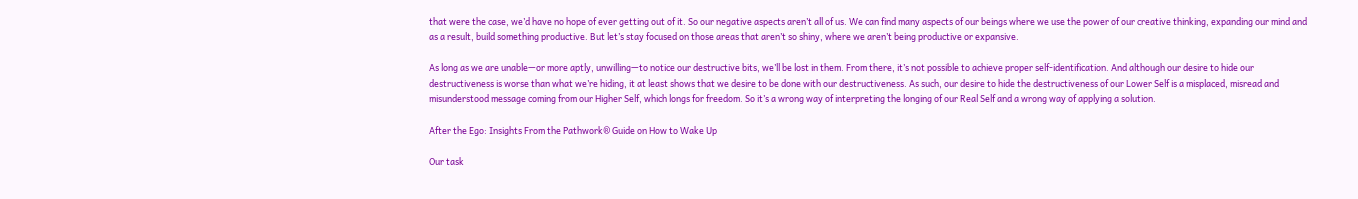that were the case, we’d have no hope of ever getting out of it. So our negative aspects aren’t all of us. We can find many aspects of our beings where we use the power of our creative thinking, expanding our mind and as a result, build something productive. But let’s stay focused on those areas that aren’t so shiny, where we aren’t being productive or expansive.

As long as we are unable—or more aptly, unwilling—to notice our destructive bits, we’ll be lost in them. From there, it’s not possible to achieve proper self-identification. And although our desire to hide our destructiveness is worse than what we’re hiding, it at least shows that we desire to be done with our destructiveness. As such, our desire to hide the destructiveness of our Lower Self is a misplaced, misread and misunderstood message coming from our Higher Self, which longs for freedom. So it’s a wrong way of interpreting the longing of our Real Self and a wrong way of applying a solution.

After the Ego: Insights From the Pathwork® Guide on How to Wake Up

Our task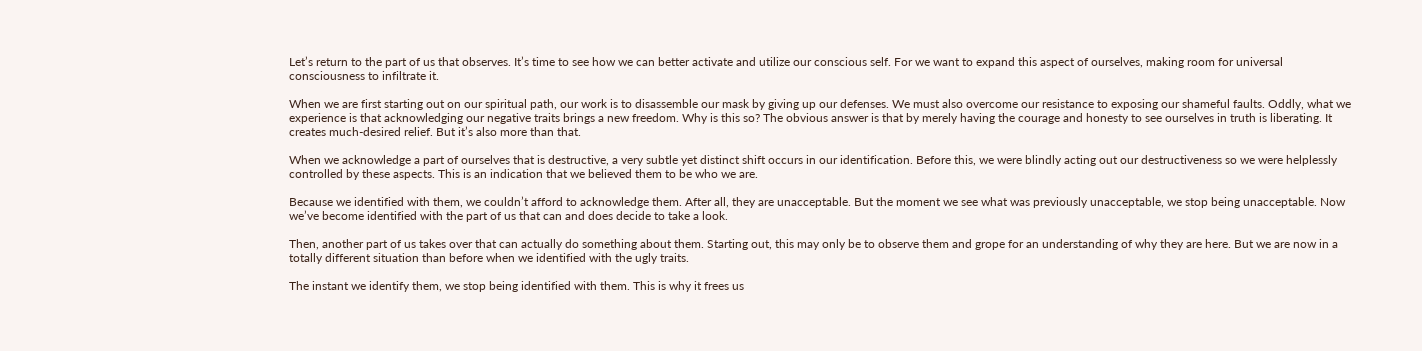Let’s return to the part of us that observes. It’s time to see how we can better activate and utilize our conscious self. For we want to expand this aspect of ourselves, making room for universal consciousness to infiltrate it.

When we are first starting out on our spiritual path, our work is to disassemble our mask by giving up our defenses. We must also overcome our resistance to exposing our shameful faults. Oddly, what we experience is that acknowledging our negative traits brings a new freedom. Why is this so? The obvious answer is that by merely having the courage and honesty to see ourselves in truth is liberating. It creates much-desired relief. But it’s also more than that.

When we acknowledge a part of ourselves that is destructive, a very subtle yet distinct shift occurs in our identification. Before this, we were blindly acting out our destructiveness so we were helplessly controlled by these aspects. This is an indication that we believed them to be who we are.

Because we identified with them, we couldn’t afford to acknowledge them. After all, they are unacceptable. But the moment we see what was previously unacceptable, we stop being unacceptable. Now we’ve become identified with the part of us that can and does decide to take a look.

Then, another part of us takes over that can actually do something about them. Starting out, this may only be to observe them and grope for an understanding of why they are here. But we are now in a totally different situation than before when we identified with the ugly traits.

The instant we identify them, we stop being identified with them. This is why it frees us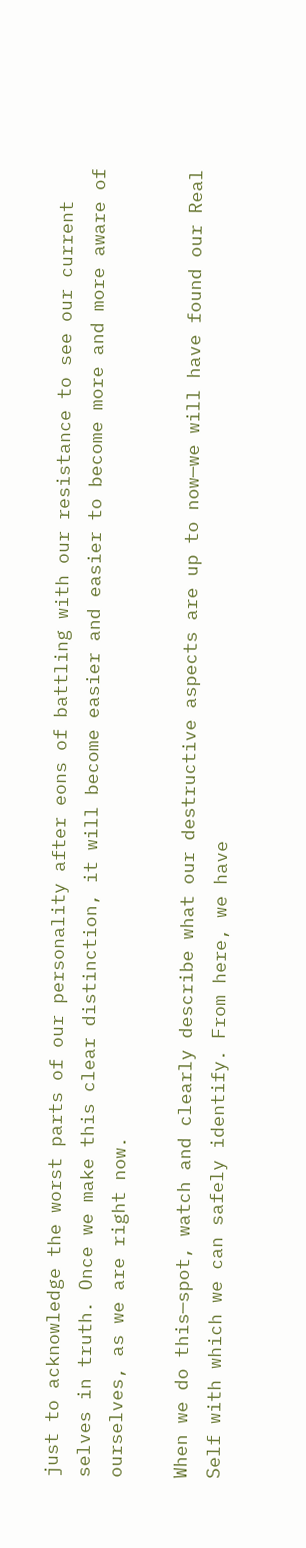just to acknowledge the worst parts of our personality after eons of battling with our resistance to see our current selves in truth. Once we make this clear distinction, it will become easier and easier to become more and more aware of ourselves, as we are right now.

When we do this—spot, watch and clearly describe what our destructive aspects are up to now—we will have found our Real Self with which we can safely identify. From here, we have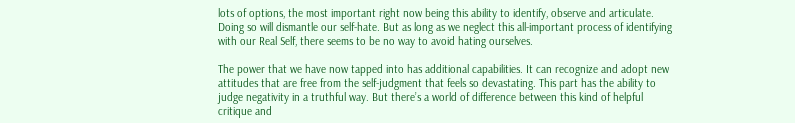lots of options, the most important right now being this ability to identify, observe and articulate. Doing so will dismantle our self-hate. But as long as we neglect this all-important process of identifying with our Real Self, there seems to be no way to avoid hating ourselves.

The power that we have now tapped into has additional capabilities. It can recognize and adopt new attitudes that are free from the self-judgment that feels so devastating. This part has the ability to judge negativity in a truthful way. But there’s a world of difference between this kind of helpful critique and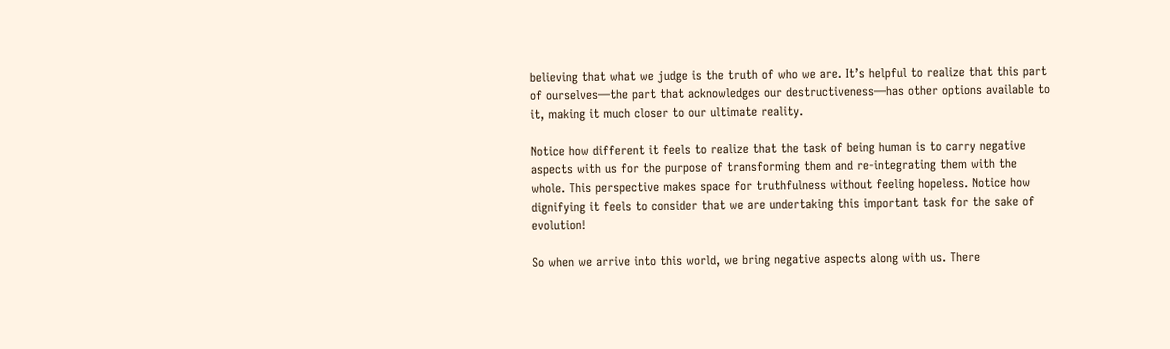believing that what we judge is the truth of who we are. It’s helpful to realize that this part of ourselves—the part that acknowledges our destructiveness—has other options available to it, making it much closer to our ultimate reality.

Notice how different it feels to realize that the task of being human is to carry negative aspects with us for the purpose of transforming them and re-integrating them with the whole. This perspective makes space for truthfulness without feeling hopeless. Notice how dignifying it feels to consider that we are undertaking this important task for the sake of evolution!

So when we arrive into this world, we bring negative aspects along with us. There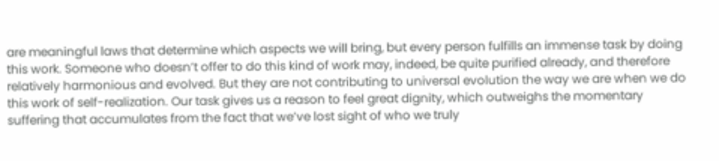are meaningful laws that determine which aspects we will bring, but every person fulfills an immense task by doing this work. Someone who doesn’t offer to do this kind of work may, indeed, be quite purified already, and therefore relatively harmonious and evolved. But they are not contributing to universal evolution the way we are when we do this work of self-realization. Our task gives us a reason to feel great dignity, which outweighs the momentary suffering that accumulates from the fact that we’ve lost sight of who we truly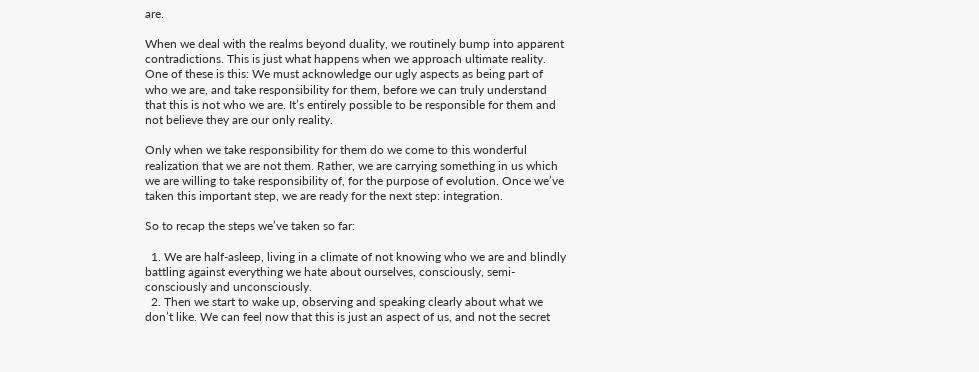are.

When we deal with the realms beyond duality, we routinely bump into apparent contradictions. This is just what happens when we approach ultimate reality. One of these is this: We must acknowledge our ugly aspects as being part of who we are, and take responsibility for them, before we can truly understand that this is not who we are. It’s entirely possible to be responsible for them and not believe they are our only reality.

Only when we take responsibility for them do we come to this wonderful realization that we are not them. Rather, we are carrying something in us which we are willing to take responsibility of, for the purpose of evolution. Once we’ve taken this important step, we are ready for the next step: integration.

So to recap the steps we’ve taken so far:

  1. We are half-asleep, living in a climate of not knowing who we are and blindly battling against everything we hate about ourselves, consciously, semi-consciously and unconsciously.
  2. Then we start to wake up, observing and speaking clearly about what we don’t like. We can feel now that this is just an aspect of us, and not the secret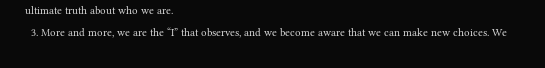ultimate truth about who we are.
  3. More and more, we are the “I” that observes, and we become aware that we can make new choices. We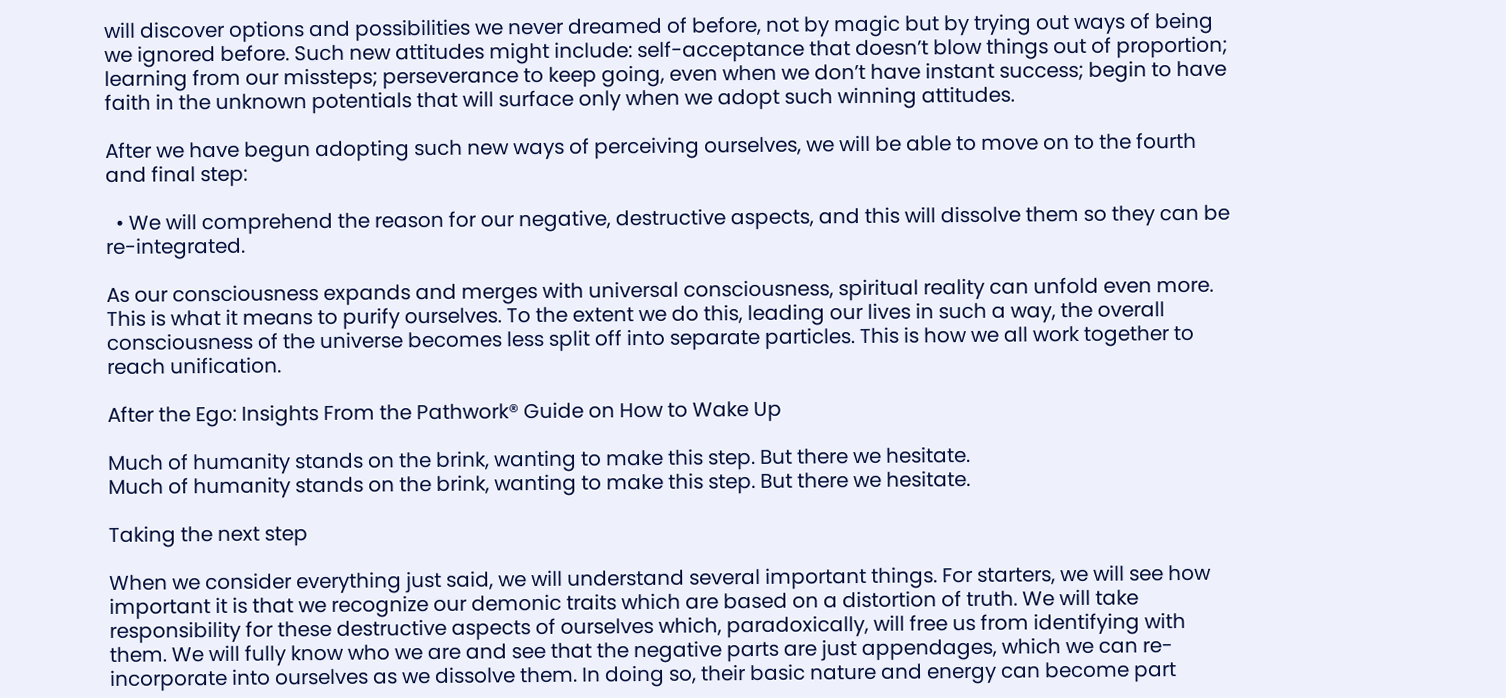will discover options and possibilities we never dreamed of before, not by magic but by trying out ways of being we ignored before. Such new attitudes might include: self-acceptance that doesn’t blow things out of proportion; learning from our missteps; perseverance to keep going, even when we don’t have instant success; begin to have faith in the unknown potentials that will surface only when we adopt such winning attitudes.

After we have begun adopting such new ways of perceiving ourselves, we will be able to move on to the fourth and final step:

  • We will comprehend the reason for our negative, destructive aspects, and this will dissolve them so they can be re-integrated.

As our consciousness expands and merges with universal consciousness, spiritual reality can unfold even more. This is what it means to purify ourselves. To the extent we do this, leading our lives in such a way, the overall consciousness of the universe becomes less split off into separate particles. This is how we all work together to reach unification.

After the Ego: Insights From the Pathwork® Guide on How to Wake Up

Much of humanity stands on the brink, wanting to make this step. But there we hesitate.
Much of humanity stands on the brink, wanting to make this step. But there we hesitate.

Taking the next step

When we consider everything just said, we will understand several important things. For starters, we will see how important it is that we recognize our demonic traits which are based on a distortion of truth. We will take responsibility for these destructive aspects of ourselves which, paradoxically, will free us from identifying with them. We will fully know who we are and see that the negative parts are just appendages, which we can re-incorporate into ourselves as we dissolve them. In doing so, their basic nature and energy can become part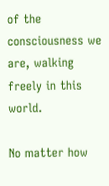of the consciousness we are, walking freely in this world.

No matter how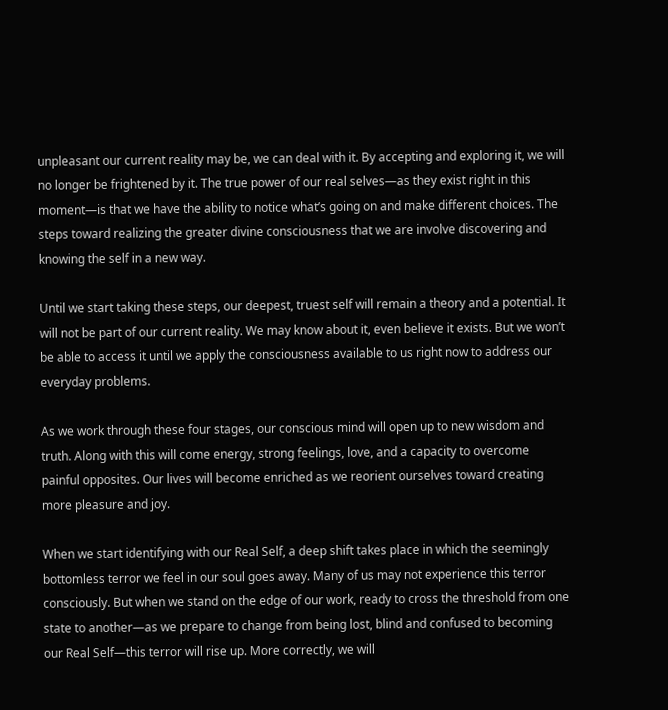unpleasant our current reality may be, we can deal with it. By accepting and exploring it, we will no longer be frightened by it. The true power of our real selves—as they exist right in this moment—is that we have the ability to notice what’s going on and make different choices. The steps toward realizing the greater divine consciousness that we are involve discovering and knowing the self in a new way.

Until we start taking these steps, our deepest, truest self will remain a theory and a potential. It will not be part of our current reality. We may know about it, even believe it exists. But we won’t be able to access it until we apply the consciousness available to us right now to address our everyday problems.

As we work through these four stages, our conscious mind will open up to new wisdom and truth. Along with this will come energy, strong feelings, love, and a capacity to overcome painful opposites. Our lives will become enriched as we reorient ourselves toward creating more pleasure and joy.

When we start identifying with our Real Self, a deep shift takes place in which the seemingly bottomless terror we feel in our soul goes away. Many of us may not experience this terror consciously. But when we stand on the edge of our work, ready to cross the threshold from one state to another—as we prepare to change from being lost, blind and confused to becoming our Real Self—this terror will rise up. More correctly, we will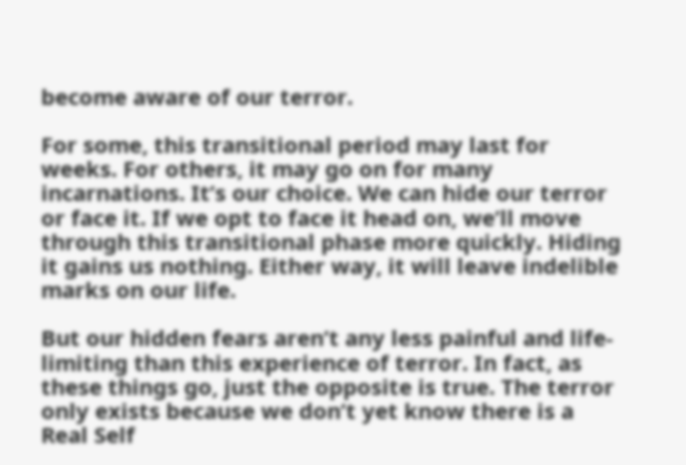become aware of our terror.

For some, this transitional period may last for weeks. For others, it may go on for many incarnations. It’s our choice. We can hide our terror or face it. If we opt to face it head on, we’ll move through this transitional phase more quickly. Hiding it gains us nothing. Either way, it will leave indelible marks on our life.

But our hidden fears aren’t any less painful and life-limiting than this experience of terror. In fact, as these things go, just the opposite is true. The terror only exists because we don’t yet know there is a Real Self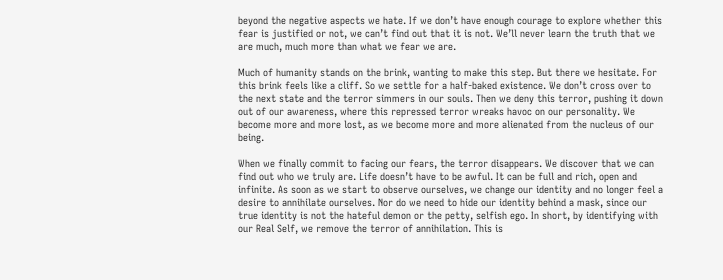beyond the negative aspects we hate. If we don’t have enough courage to explore whether this fear is justified or not, we can’t find out that it is not. We’ll never learn the truth that we are much, much more than what we fear we are.

Much of humanity stands on the brink, wanting to make this step. But there we hesitate. For this brink feels like a cliff. So we settle for a half-baked existence. We don’t cross over to the next state and the terror simmers in our souls. Then we deny this terror, pushing it down out of our awareness, where this repressed terror wreaks havoc on our personality. We become more and more lost, as we become more and more alienated from the nucleus of our being.

When we finally commit to facing our fears, the terror disappears. We discover that we can find out who we truly are. Life doesn’t have to be awful. It can be full and rich, open and infinite. As soon as we start to observe ourselves, we change our identity and no longer feel a desire to annihilate ourselves. Nor do we need to hide our identity behind a mask, since our true identity is not the hateful demon or the petty, selfish ego. In short, by identifying with our Real Self, we remove the terror of annihilation. This is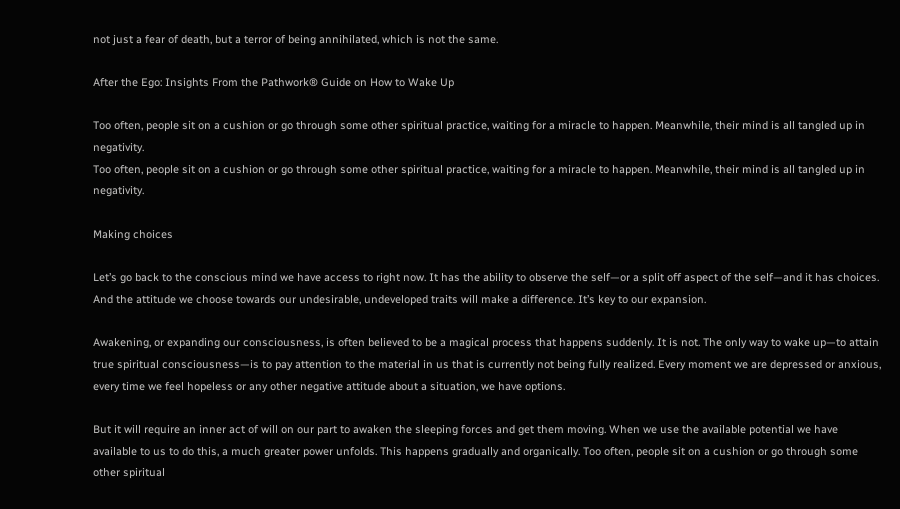not just a fear of death, but a terror of being annihilated, which is not the same.

After the Ego: Insights From the Pathwork® Guide on How to Wake Up

Too often, people sit on a cushion or go through some other spiritual practice, waiting for a miracle to happen. Meanwhile, their mind is all tangled up in negativity.
Too often, people sit on a cushion or go through some other spiritual practice, waiting for a miracle to happen. Meanwhile, their mind is all tangled up in negativity.

Making choices

Let’s go back to the conscious mind we have access to right now. It has the ability to observe the self—or a split off aspect of the self—and it has choices. And the attitude we choose towards our undesirable, undeveloped traits will make a difference. It’s key to our expansion.

Awakening, or expanding our consciousness, is often believed to be a magical process that happens suddenly. It is not. The only way to wake up—to attain true spiritual consciousness—is to pay attention to the material in us that is currently not being fully realized. Every moment we are depressed or anxious, every time we feel hopeless or any other negative attitude about a situation, we have options.

But it will require an inner act of will on our part to awaken the sleeping forces and get them moving. When we use the available potential we have available to us to do this, a much greater power unfolds. This happens gradually and organically. Too often, people sit on a cushion or go through some other spiritual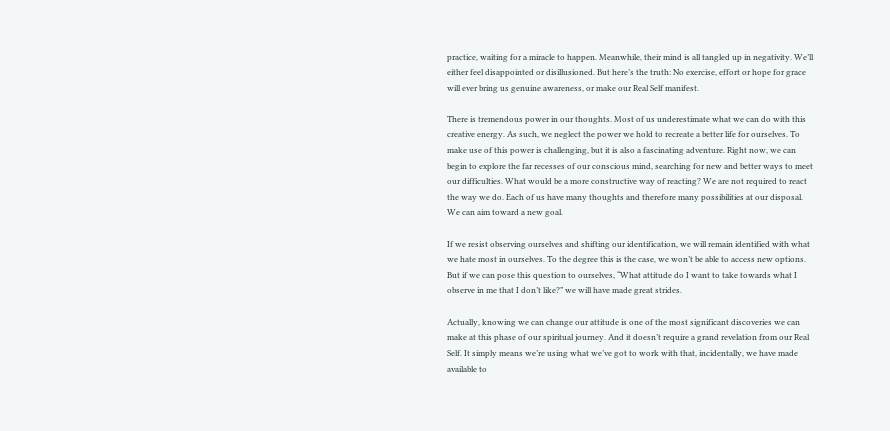practice, waiting for a miracle to happen. Meanwhile, their mind is all tangled up in negativity. We’ll either feel disappointed or disillusioned. But here’s the truth: No exercise, effort or hope for grace will ever bring us genuine awareness, or make our Real Self manifest.

There is tremendous power in our thoughts. Most of us underestimate what we can do with this creative energy. As such, we neglect the power we hold to recreate a better life for ourselves. To make use of this power is challenging, but it is also a fascinating adventure. Right now, we can begin to explore the far recesses of our conscious mind, searching for new and better ways to meet our difficulties. What would be a more constructive way of reacting? We are not required to react the way we do. Each of us have many thoughts and therefore many possibilities at our disposal. We can aim toward a new goal.

If we resist observing ourselves and shifting our identification, we will remain identified with what we hate most in ourselves. To the degree this is the case, we won’t be able to access new options. But if we can pose this question to ourselves, “What attitude do I want to take towards what I observe in me that I don’t like?” we will have made great strides.

Actually, knowing we can change our attitude is one of the most significant discoveries we can make at this phase of our spiritual journey. And it doesn’t require a grand revelation from our Real Self. It simply means we’re using what we’ve got to work with that, incidentally, we have made available to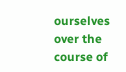ourselves over the course of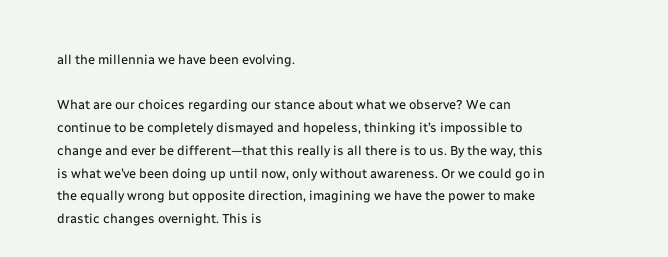all the millennia we have been evolving.

What are our choices regarding our stance about what we observe? We can continue to be completely dismayed and hopeless, thinking it’s impossible to change and ever be different—that this really is all there is to us. By the way, this is what we’ve been doing up until now, only without awareness. Or we could go in the equally wrong but opposite direction, imagining we have the power to make drastic changes overnight. This is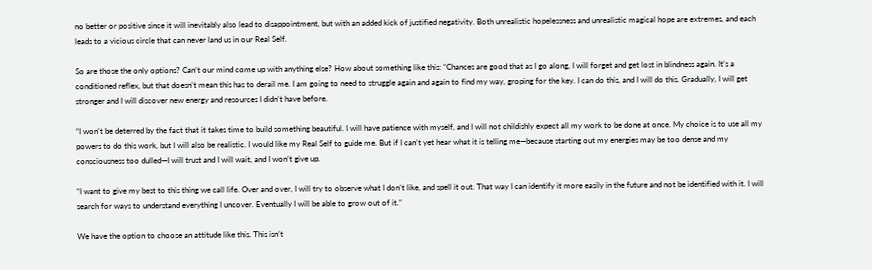no better or positive since it will inevitably also lead to disappointment, but with an added kick of justified negativity. Both unrealistic hopelessness and unrealistic magical hope are extremes, and each leads to a vicious circle that can never land us in our Real Self.

So are those the only options? Can’t our mind come up with anything else? How about something like this: “Chances are good that as I go along, I will forget and get lost in blindness again. It’s a conditioned reflex, but that doesn’t mean this has to derail me. I am going to need to struggle again and again to find my way, groping for the key. I can do this, and I will do this. Gradually, I will get stronger and I will discover new energy and resources I didn’t have before.

“I won’t be deterred by the fact that it takes time to build something beautiful. I will have patience with myself, and I will not childishly expect all my work to be done at once. My choice is to use all my powers to do this work, but I will also be realistic. I would like my Real Self to guide me. But if I can’t yet hear what it is telling me—because starting out my energies may be too dense and my consciousness too dulled—I will trust and I will wait, and I won’t give up.

“I want to give my best to this thing we call life. Over and over, I will try to observe what I don’t like, and spell it out. That way I can identify it more easily in the future and not be identified with it. I will search for ways to understand everything I uncover. Eventually I will be able to grow out of it.”

We have the option to choose an attitude like this. This isn’t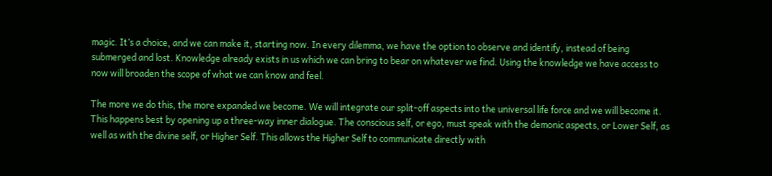magic. It’s a choice, and we can make it, starting now. In every dilemma, we have the option to observe and identify, instead of being submerged and lost. Knowledge already exists in us which we can bring to bear on whatever we find. Using the knowledge we have access to now will broaden the scope of what we can know and feel.

The more we do this, the more expanded we become. We will integrate our split-off aspects into the universal life force and we will become it. This happens best by opening up a three-way inner dialogue. The conscious self, or ego, must speak with the demonic aspects, or Lower Self, as well as with the divine self, or Higher Self. This allows the Higher Self to communicate directly with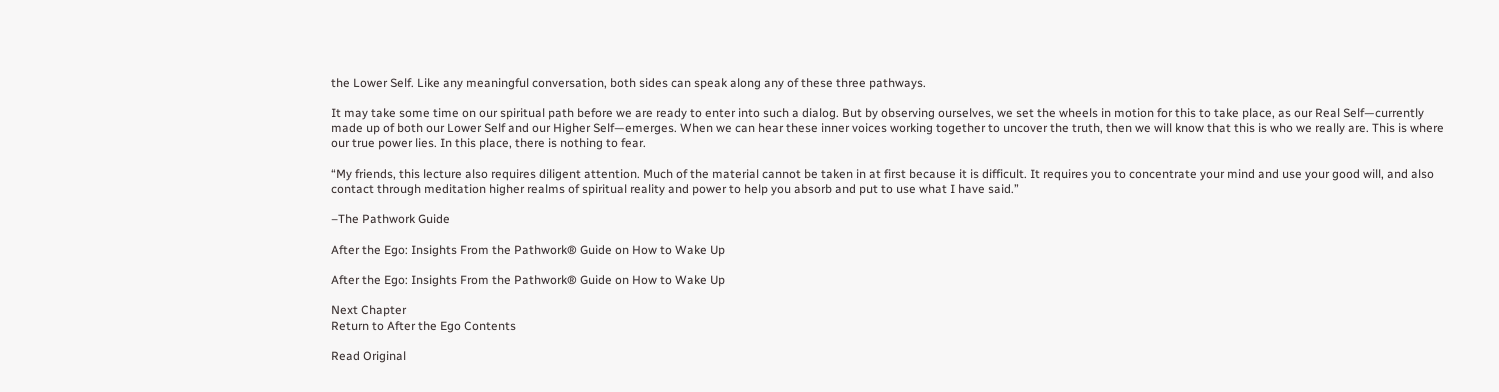the Lower Self. Like any meaningful conversation, both sides can speak along any of these three pathways.

It may take some time on our spiritual path before we are ready to enter into such a dialog. But by observing ourselves, we set the wheels in motion for this to take place, as our Real Self—currently made up of both our Lower Self and our Higher Self—emerges. When we can hear these inner voices working together to uncover the truth, then we will know that this is who we really are. This is where our true power lies. In this place, there is nothing to fear.

“My friends, this lecture also requires diligent attention. Much of the material cannot be taken in at first because it is difficult. It requires you to concentrate your mind and use your good will, and also contact through meditation higher realms of spiritual reality and power to help you absorb and put to use what I have said.”

–The Pathwork Guide

After the Ego: Insights From the Pathwork® Guide on How to Wake Up

After the Ego: Insights From the Pathwork® Guide on How to Wake Up

Next Chapter
Return to After the Ego Contents

Read Original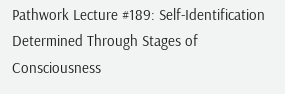Pathwork Lecture #189: Self-Identification Determined Through Stages of Consciousness